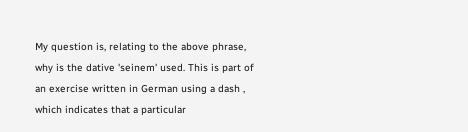My question is, relating to the above phrase, why is the dative 'seinem' used. This is part of an exercise written in German using a dash , which indicates that a particular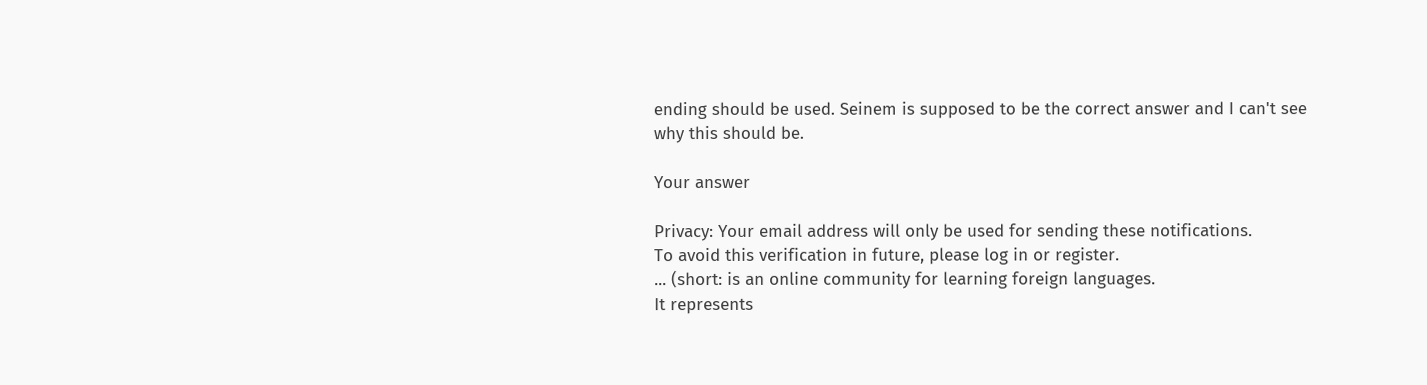ending should be used. Seinem is supposed to be the correct answer and I can't see why this should be.

Your answer

Privacy: Your email address will only be used for sending these notifications.
To avoid this verification in future, please log in or register.
... (short: is an online community for learning foreign languages.
It represents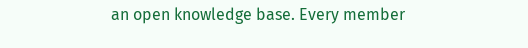an open knowledge base. Every member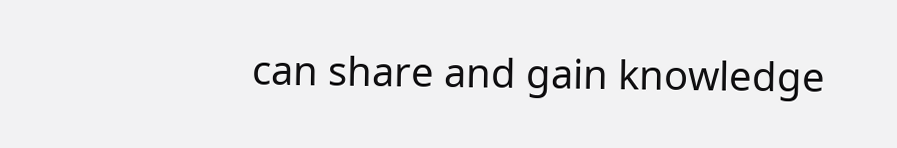can share and gain knowledge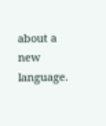about a new language.